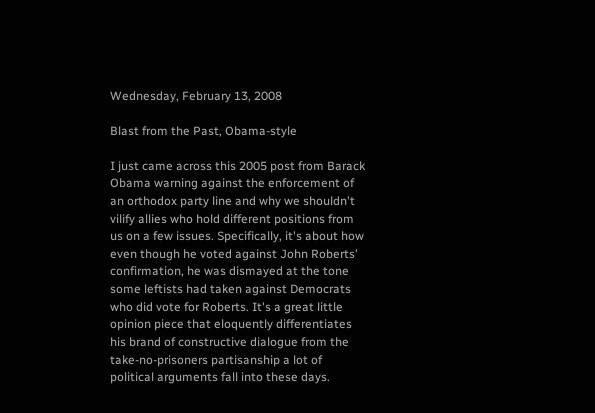Wednesday, February 13, 2008

Blast from the Past, Obama-style

I just came across this 2005 post from Barack Obama warning against the enforcement of an orthodox party line and why we shouldn't vilify allies who hold different positions from us on a few issues. Specifically, it's about how even though he voted against John Roberts' confirmation, he was dismayed at the tone some leftists had taken against Democrats who did vote for Roberts. It's a great little opinion piece that eloquently differentiates his brand of constructive dialogue from the take-no-prisoners partisanship a lot of political arguments fall into these days.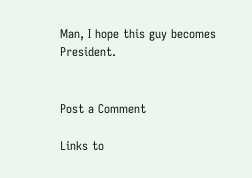Man, I hope this guy becomes President.


Post a Comment

Links to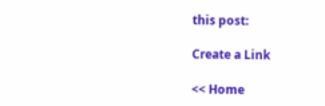this post:

Create a Link

<< Home